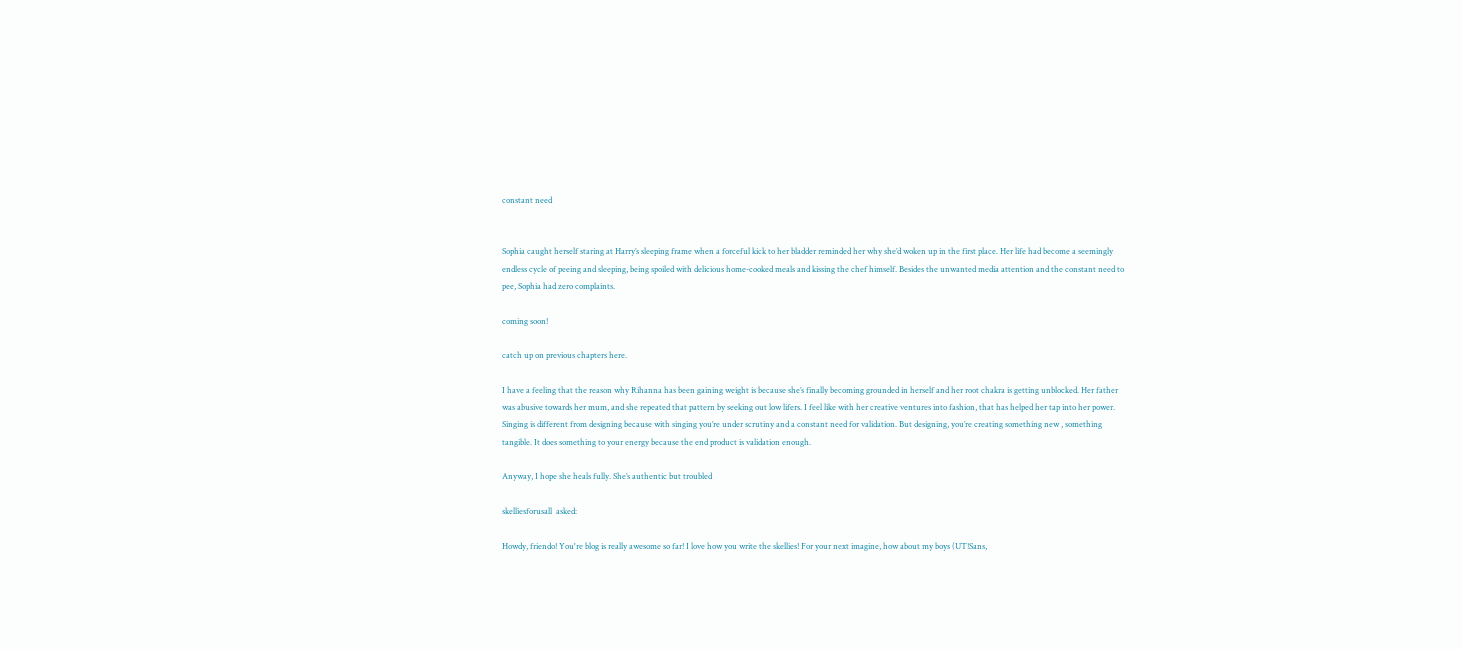constant need


Sophia caught herself staring at Harry’s sleeping frame when a forceful kick to her bladder reminded her why she’d woken up in the first place. Her life had become a seemingly endless cycle of peeing and sleeping, being spoiled with delicious home-cooked meals and kissing the chef himself. Besides the unwanted media attention and the constant need to pee, Sophia had zero complaints.

coming soon!

catch up on previous chapters here.

I have a feeling that the reason why Rihanna has been gaining weight is because she’s finally becoming grounded in herself and her root chakra is getting unblocked. Her father was abusive towards her mum, and she repeated that pattern by seeking out low lifers. I feel like with her creative ventures into fashion, that has helped her tap into her power. Singing is different from designing because with singing you’re under scrutiny and a constant need for validation. But designing, you’re creating something new , something tangible. It does something to your energy because the end product is validation enough.

Anyway, I hope she heals fully. She’s authentic but troubled

skelliesforusall  asked:

Howdy, friendo! You're blog is really awesome so far! I love how you write the skellies! For your next imagine, how about my boys (UT!Sans,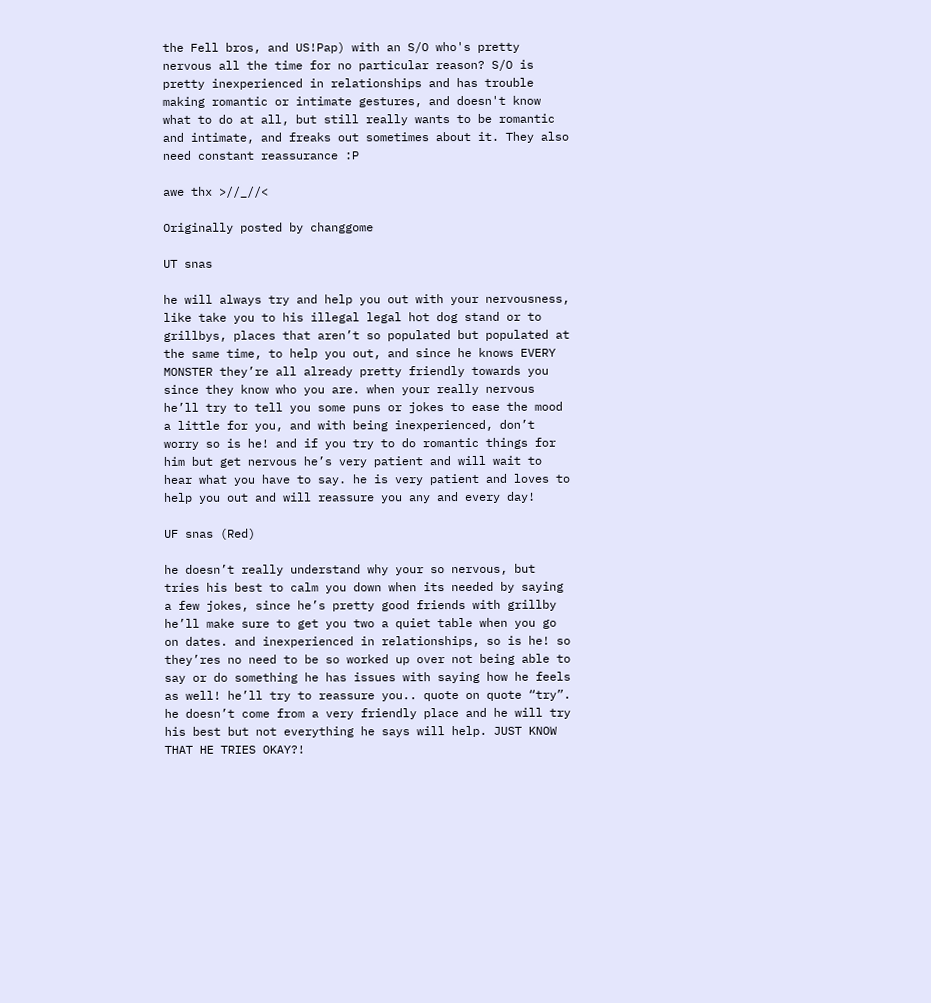the Fell bros, and US!Pap) with an S/O who's pretty nervous all the time for no particular reason? S/O is pretty inexperienced in relationships and has trouble making romantic or intimate gestures, and doesn't know what to do at all, but still really wants to be romantic and intimate, and freaks out sometimes about it. They also need constant reassurance :P

awe thx >//_//<

Originally posted by changgome

UT snas

he will always try and help you out with your nervousness, like take you to his illegal legal hot dog stand or to grillbys, places that aren’t so populated but populated at the same time, to help you out, and since he knows EVERY MONSTER they’re all already pretty friendly towards you since they know who you are. when your really nervous he’ll try to tell you some puns or jokes to ease the mood a little for you, and with being inexperienced, don’t worry so is he! and if you try to do romantic things for him but get nervous he’s very patient and will wait to hear what you have to say. he is very patient and loves to help you out and will reassure you any and every day!

UF snas (Red)

he doesn’t really understand why your so nervous, but tries his best to calm you down when its needed by saying a few jokes, since he’s pretty good friends with grillby he’ll make sure to get you two a quiet table when you go on dates. and inexperienced in relationships, so is he! so they’res no need to be so worked up over not being able to say or do something he has issues with saying how he feels as well! he’ll try to reassure you.. quote on quote “try”. he doesn’t come from a very friendly place and he will try his best but not everything he says will help. JUST KNOW THAT HE TRIES OKAY?!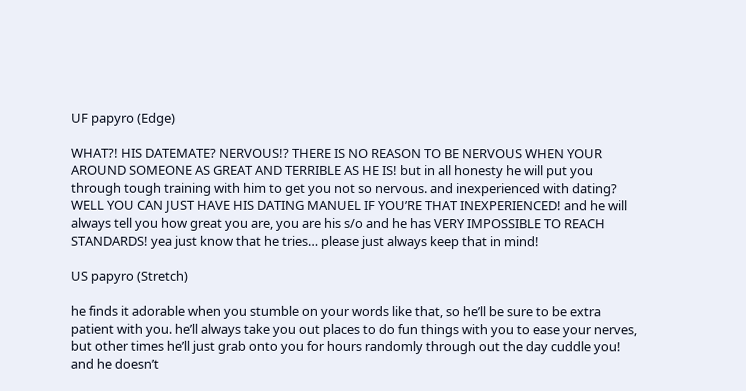UF papyro (Edge)

WHAT?! HIS DATEMATE? NERVOUS!? THERE IS NO REASON TO BE NERVOUS WHEN YOUR AROUND SOMEONE AS GREAT AND TERRIBLE AS HE IS! but in all honesty he will put you through tough training with him to get you not so nervous. and inexperienced with dating? WELL YOU CAN JUST HAVE HIS DATING MANUEL IF YOU’RE THAT INEXPERIENCED! and he will always tell you how great you are, you are his s/o and he has VERY IMPOSSIBLE TO REACH STANDARDS! yea just know that he tries… please just always keep that in mind!

US papyro (Stretch)

he finds it adorable when you stumble on your words like that, so he’ll be sure to be extra patient with you. he’ll always take you out places to do fun things with you to ease your nerves, but other times he’ll just grab onto you for hours randomly through out the day cuddle you! and he doesn’t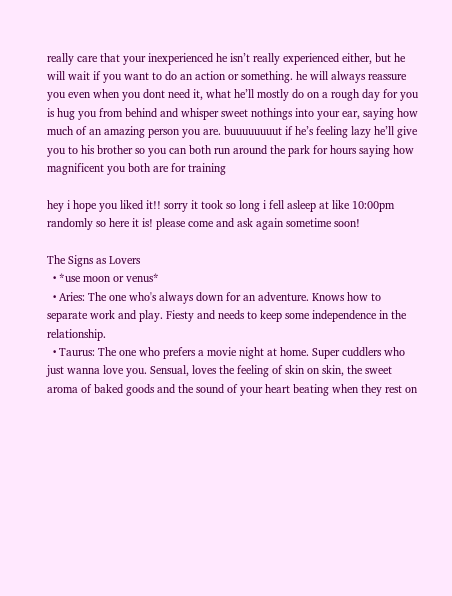really care that your inexperienced he isn’t really experienced either, but he will wait if you want to do an action or something. he will always reassure you even when you dont need it, what he’ll mostly do on a rough day for you is hug you from behind and whisper sweet nothings into your ear, saying how much of an amazing person you are. buuuuuuuut if he’s feeling lazy he’ll give you to his brother so you can both run around the park for hours saying how magnificent you both are for training

hey i hope you liked it!! sorry it took so long i fell asleep at like 10:00pm randomly so here it is! please come and ask again sometime soon!

The Signs as Lovers
  • *use moon or venus*
  • Aries: The one who's always down for an adventure. Knows how to separate work and play. Fiesty and needs to keep some independence in the relationship.
  • Taurus: The one who prefers a movie night at home. Super cuddlers who just wanna love you. Sensual, loves the feeling of skin on skin, the sweet aroma of baked goods and the sound of your heart beating when they rest on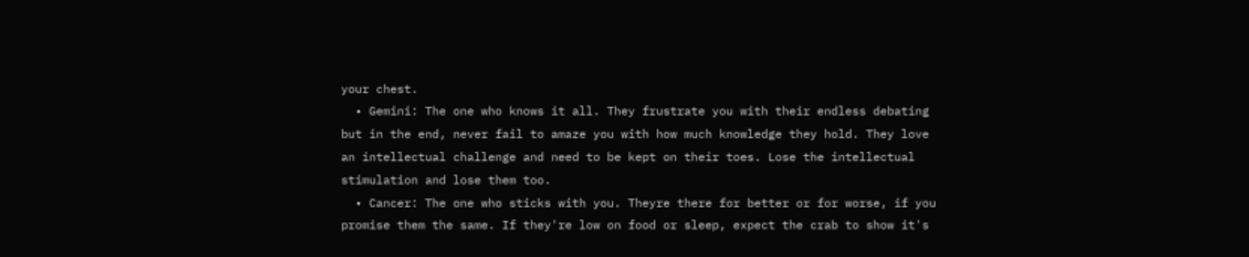your chest.
  • Gemini: The one who knows it all. They frustrate you with their endless debating but in the end, never fail to amaze you with how much knowledge they hold. They love an intellectual challenge and need to be kept on their toes. Lose the intellectual stimulation and lose them too.
  • Cancer: The one who sticks with you. Theyre there for better or for worse, if you promise them the same. If they're low on food or sleep, expect the crab to show it's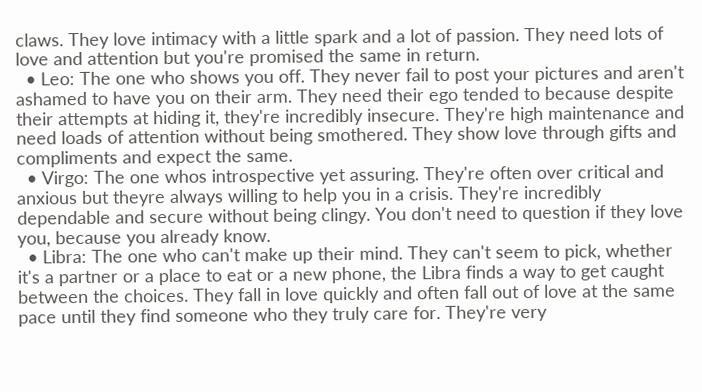claws. They love intimacy with a little spark and a lot of passion. They need lots of love and attention but you're promised the same in return.
  • Leo: The one who shows you off. They never fail to post your pictures and aren't ashamed to have you on their arm. They need their ego tended to because despite their attempts at hiding it, they're incredibly insecure. They're high maintenance and need loads of attention without being smothered. They show love through gifts and compliments and expect the same.
  • Virgo: The one whos introspective yet assuring. They're often over critical and anxious but theyre always willing to help you in a crisis. They're incredibly dependable and secure without being clingy. You don't need to question if they love you, because you already know.
  • Libra: The one who can't make up their mind. They can't seem to pick, whether it's a partner or a place to eat or a new phone, the Libra finds a way to get caught between the choices. They fall in love quickly and often fall out of love at the same pace until they find someone who they truly care for. They're very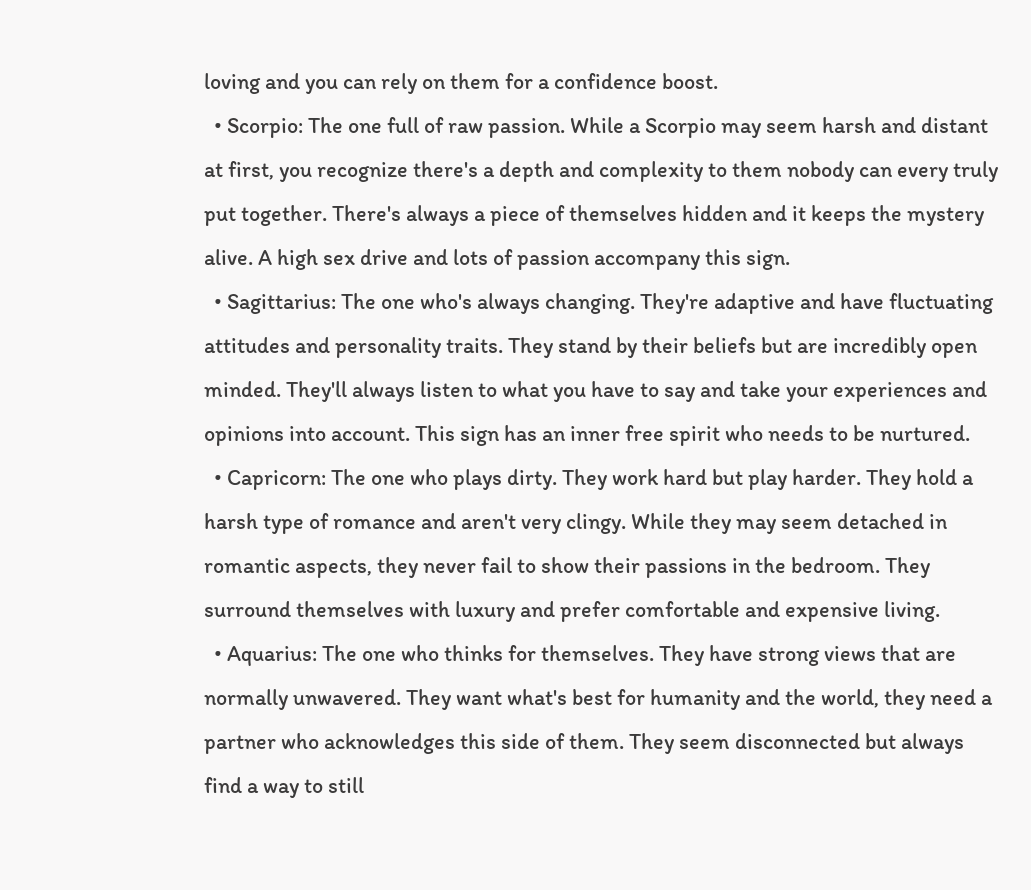loving and you can rely on them for a confidence boost.
  • Scorpio: The one full of raw passion. While a Scorpio may seem harsh and distant at first, you recognize there's a depth and complexity to them nobody can every truly put together. There's always a piece of themselves hidden and it keeps the mystery alive. A high sex drive and lots of passion accompany this sign.
  • Sagittarius: The one who's always changing. They're adaptive and have fluctuating attitudes and personality traits. They stand by their beliefs but are incredibly open minded. They'll always listen to what you have to say and take your experiences and opinions into account. This sign has an inner free spirit who needs to be nurtured.
  • Capricorn: The one who plays dirty. They work hard but play harder. They hold a harsh type of romance and aren't very clingy. While they may seem detached in romantic aspects, they never fail to show their passions in the bedroom. They surround themselves with luxury and prefer comfortable and expensive living.
  • Aquarius: The one who thinks for themselves. They have strong views that are normally unwavered. They want what's best for humanity and the world, they need a partner who acknowledges this side of them. They seem disconnected but always find a way to still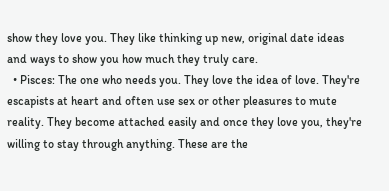show they love you. They like thinking up new, original date ideas and ways to show you how much they truly care.
  • Pisces: The one who needs you. They love the idea of love. They're escapists at heart and often use sex or other pleasures to mute reality. They become attached easily and once they love you, they're willing to stay through anything. These are the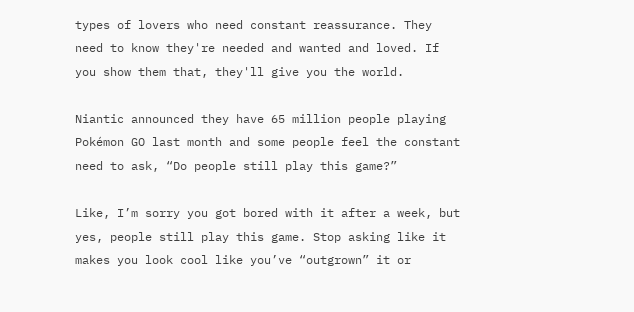types of lovers who need constant reassurance. They need to know they're needed and wanted and loved. If you show them that, they'll give you the world.

Niantic announced they have 65 million people playing Pokémon GO last month and some people feel the constant need to ask, “Do people still play this game?”

Like, I’m sorry you got bored with it after a week, but yes, people still play this game. Stop asking like it makes you look cool like you’ve “outgrown” it or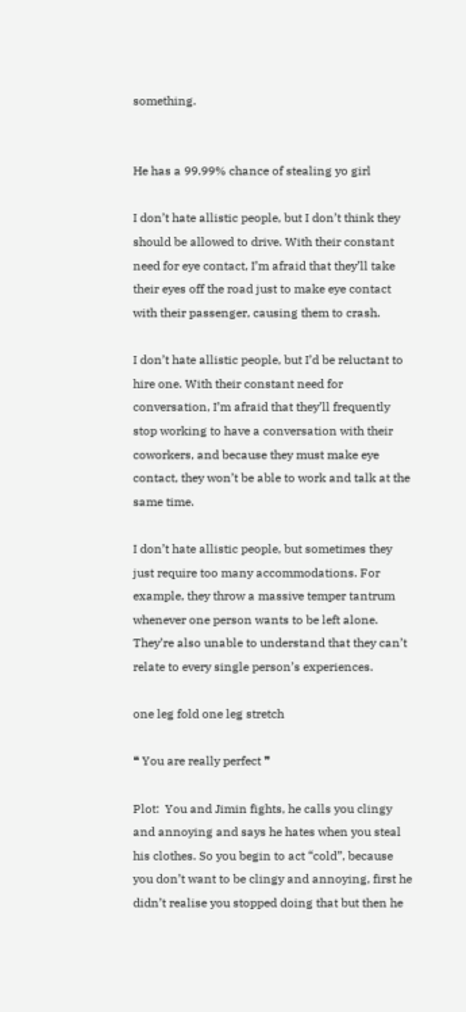something.


He has a 99.99% chance of stealing yo girl

I don’t hate allistic people, but I don’t think they should be allowed to drive. With their constant need for eye contact, I’m afraid that they’ll take their eyes off the road just to make eye contact with their passenger, causing them to crash.

I don’t hate allistic people, but I’d be reluctant to hire one. With their constant need for conversation, I’m afraid that they’ll frequently stop working to have a conversation with their coworkers, and because they must make eye contact, they won’t be able to work and talk at the same time.

I don’t hate allistic people, but sometimes they just require too many accommodations. For example, they throw a massive temper tantrum whenever one person wants to be left alone. They’re also unable to understand that they can’t relate to every single person’s experiences.

one leg fold one leg stretch

❝ You are really perfect ❞

Plot:  You and Jimin fights, he calls you clingy and annoying and says he hates when you steal his clothes. So you begin to act “cold”, because you don’t want to be clingy and annoying, first he didn’t realise you stopped doing that but then he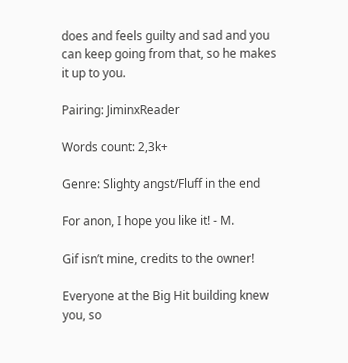does and feels guilty and sad and you can keep going from that, so he makes it up to you.

Pairing: JiminxReader

Words count: 2,3k+

Genre: Slighty angst/Fluff in the end

For anon, I hope you like it! - M.

Gif isn’t mine, credits to the owner!

Everyone at the Big Hit building knew you, so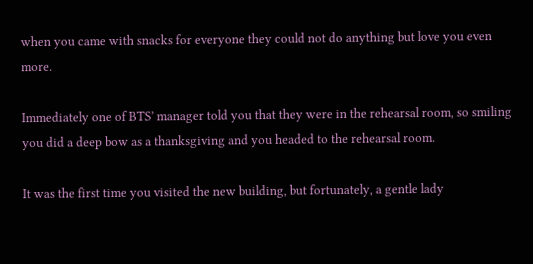when you came with snacks for everyone they could not do anything but love you even more.

Immediately one of BTS’ manager told you that they were in the rehearsal room, so smiling you did a deep bow as a thanksgiving and you headed to the rehearsal room.

It was the first time you visited the new building, but fortunately, a gentle lady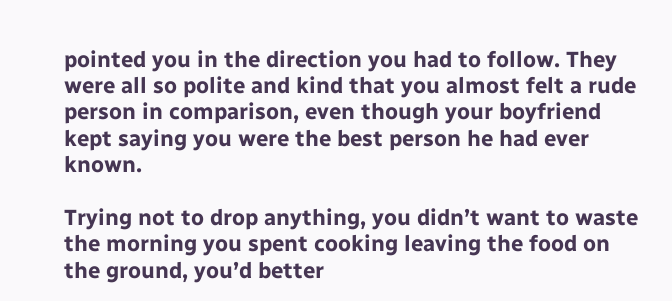pointed you in the direction you had to follow. They were all so polite and kind that you almost felt a rude person in comparison, even though your boyfriend kept saying you were the best person he had ever known.

Trying not to drop anything, you didn’t want to waste the morning you spent cooking leaving the food on the ground, you’d better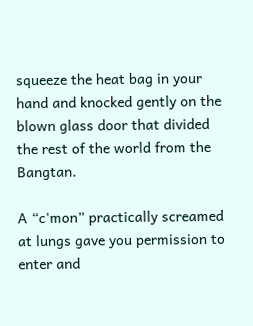squeeze the heat bag in your hand and knocked gently on the blown glass door that divided the rest of the world from the Bangtan.

A “c'mon” practically screamed at lungs gave you permission to enter and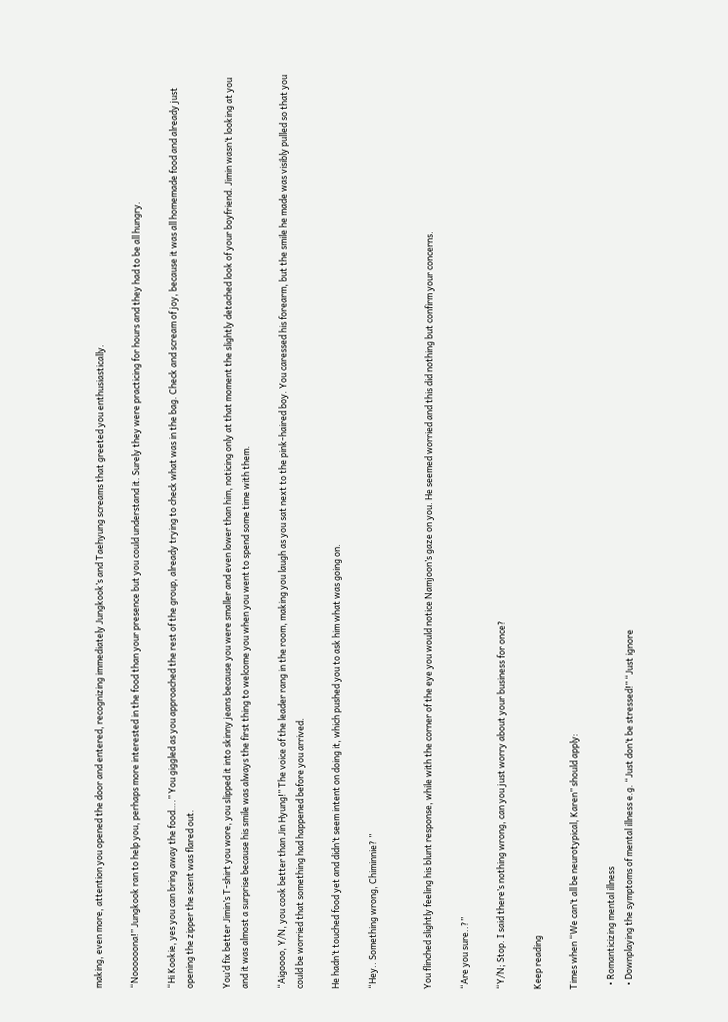making, even more, attention you opened the door and entered, recognizing immediately Jungkook’s and Taehyung screams that greeted you enthusiastically.

“Noooooona!” Jungkook ran to help you, perhaps more interested in the food than your presence but you could understand it. Surely they were practicing for hours and they had to be all hungry.

“Hi Kookie, yes you can bring away the food….” You giggled as you approached the rest of the group, already trying to check what was in the bag. Check and scream of joy, because it was all homemade food and already just opening the zipper the scent was flared out.

You’d fix better Jimin’s T-shirt you wore, you slipped it into skinny jeans because you were smaller and even lower than him, noticing only at that moment the slightly detached look of your boyfriend. Jimin wasn’t looking at you and it was almost a surprise because his smile was always the first thing to welcome you when you went to spend some time with them.

“Aigoooo, Y/N, you cook better than Jin Hyung!” The voice of the leader rang in the room, making you laugh as you sat next to the pink-haired boy. You caressed his forearm, but the smile he made was visibly pulled so that you could be worried that something had happened before you arrived.

He hadn’t touched food yet and didn’t seem intent on doing it, which pushed you to ask him what was going on.

“Hey.. Something wrong, Chiminnie? ”


You flinched slightly feeling his blunt response, while with the corner of the eye you would notice Namjoon’s gaze on you. He seemed worried and this did nothing but confirm your concerns.

“Are you sure..?”

“Y/N; Stop. I said there’s nothing wrong, can you just worry about your business for once?

Keep reading

Times when “We can’t all be neurotypical, Karen” should apply:

  • Romanticizing mental illness
  • Downplaying the symptoms of mental illness e.g. “Just don’t be stressed!” “Just ignore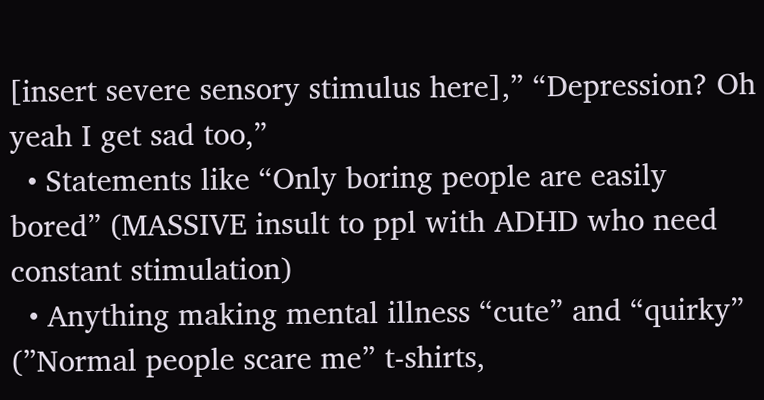[insert severe sensory stimulus here],” “Depression? Oh yeah I get sad too,”
  • Statements like “Only boring people are easily bored” (MASSIVE insult to ppl with ADHD who need constant stimulation)
  • Anything making mental illness “cute” and “quirky” (”Normal people scare me” t-shirts,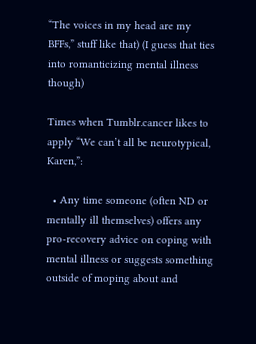“The voices in my head are my BFFs,” stuff like that) (I guess that ties into romanticizing mental illness though)

Times when Tumblr.cancer likes to apply “We can’t all be neurotypical, Karen,”:

  • Any time someone (often ND or mentally ill themselves) offers any pro-recovery advice on coping with mental illness or suggests something outside of moping about and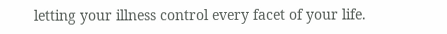letting your illness control every facet of your life.